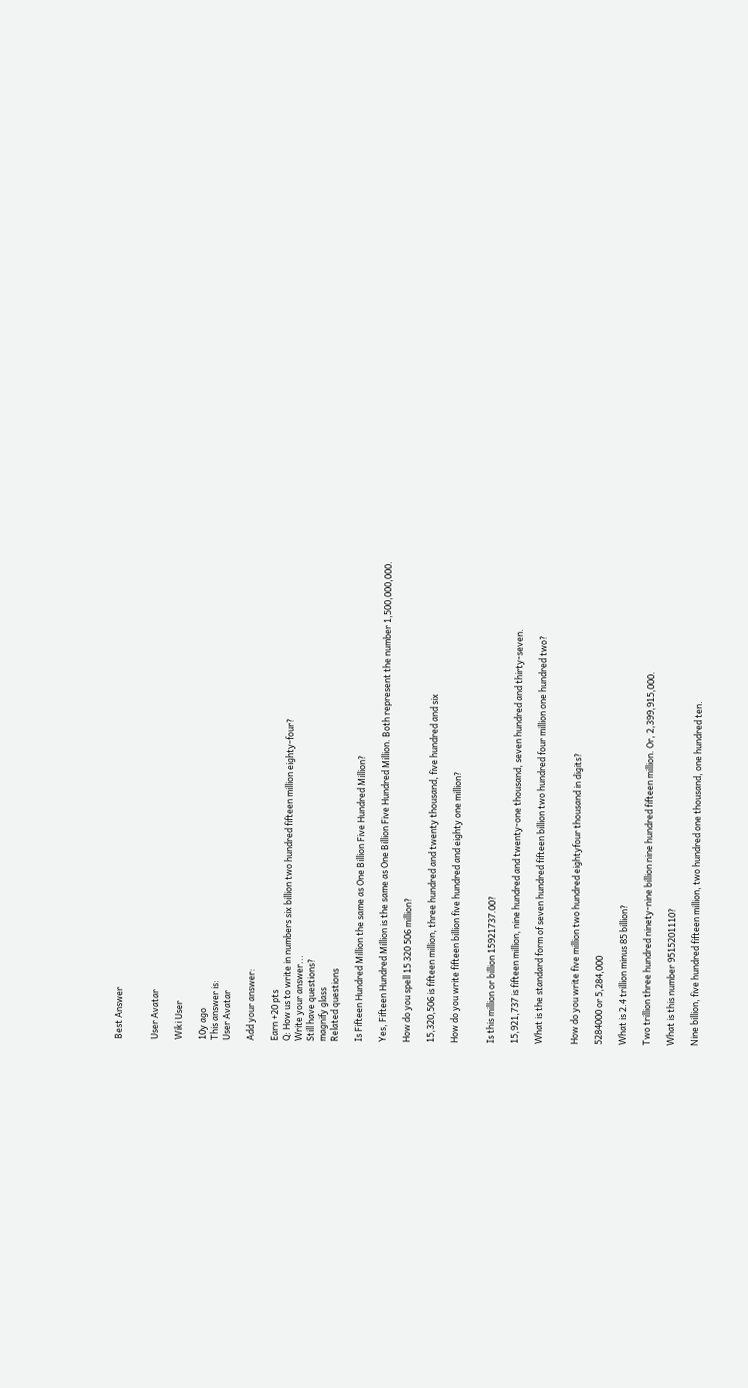Best Answer


User Avatar

Wiki User

10y ago
This answer is:
User Avatar

Add your answer:

Earn +20 pts
Q: How us to write in numbers six billion two hundred fifteen million eighty-four?
Write your answer...
Still have questions?
magnify glass
Related questions

Is Fifteen Hundred Million the same as One Billion Five Hundred Million?

Yes, Fifteen Hundred Million is the same as One Billion Five Hundred Million. Both represent the number 1,500,000,000.

How do you spell 15 320 506 million?

15,320,506 is fifteen million, three hundred and twenty thousand, five hundred and six

How do you write fifteen billion five hundred and eighty one million?


Is this million or billion 15921737.00?

15,921,737 is fifteen million, nine hundred and twenty-one thousand, seven hundred and thirty-seven.

What is the standard form of seven hundred fifteen billion two hundred four million one hundred two?


How do you write five million two hundred eightyfour thousand in digits?

5284000 or 5,284,000

What is 2.4 trillion minus 85 billion?

Two trillion three hundred ninety-nine billion nine hundred fifteen million. Or, 2,399,915,000.

What is this number 9515201110?

Nine billion, five hundred fifteen million, two hundred one thousand, one hundred ten.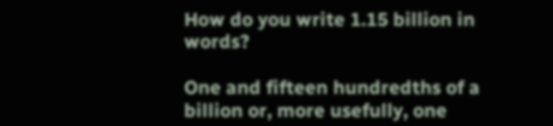How do you write 1.15 billion in words?

One and fifteen hundredths of a billion or, more usefully, one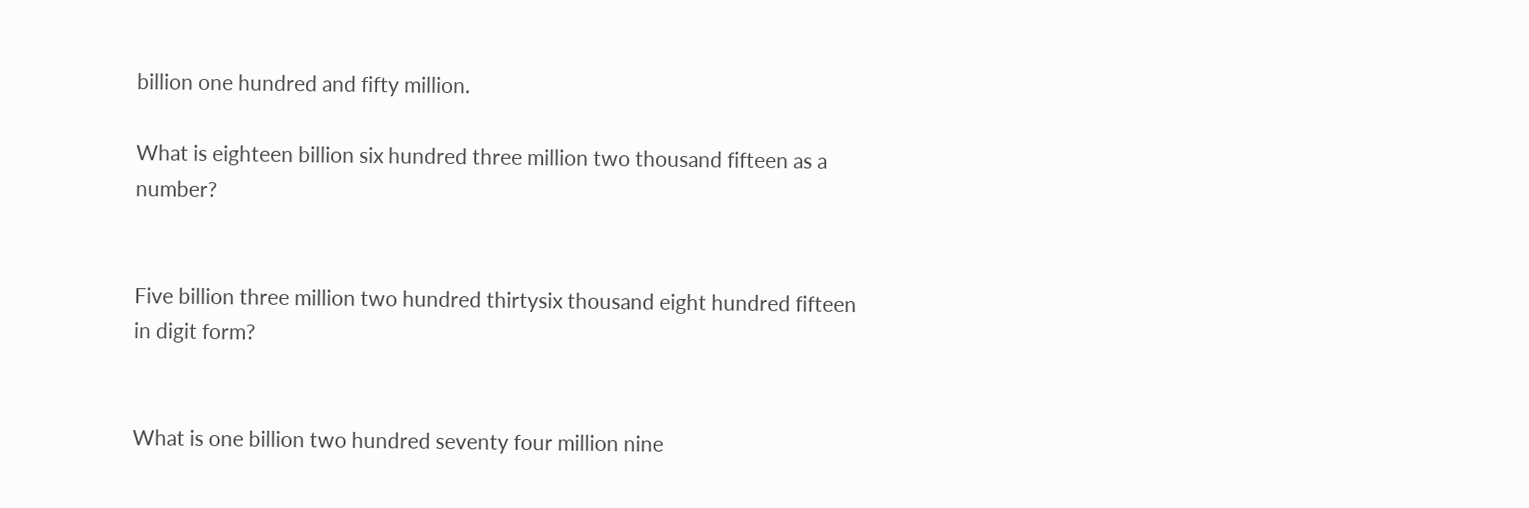billion one hundred and fifty million.

What is eighteen billion six hundred three million two thousand fifteen as a number?


Five billion three million two hundred thirtysix thousand eight hundred fifteen in digit form?


What is one billion two hundred seventy four million nine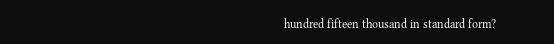hundred fifteen thousand in standard form?